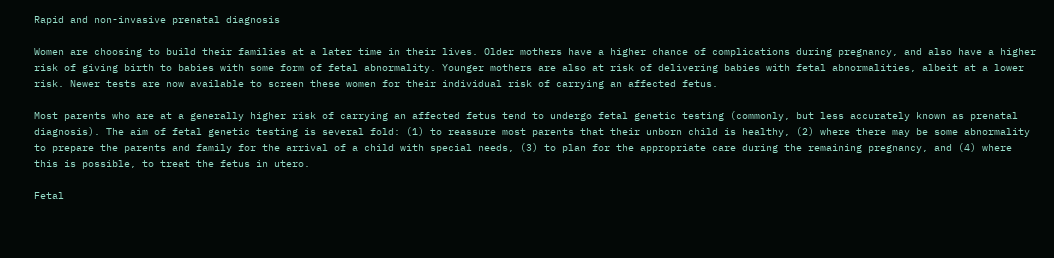Rapid and non-invasive prenatal diagnosis

Women are choosing to build their families at a later time in their lives. Older mothers have a higher chance of complications during pregnancy, and also have a higher risk of giving birth to babies with some form of fetal abnormality. Younger mothers are also at risk of delivering babies with fetal abnormalities, albeit at a lower risk. Newer tests are now available to screen these women for their individual risk of carrying an affected fetus.

Most parents who are at a generally higher risk of carrying an affected fetus tend to undergo fetal genetic testing (commonly, but less accurately known as prenatal diagnosis). The aim of fetal genetic testing is several fold: (1) to reassure most parents that their unborn child is healthy, (2) where there may be some abnormality to prepare the parents and family for the arrival of a child with special needs, (3) to plan for the appropriate care during the remaining pregnancy, and (4) where this is possible, to treat the fetus in utero.

Fetal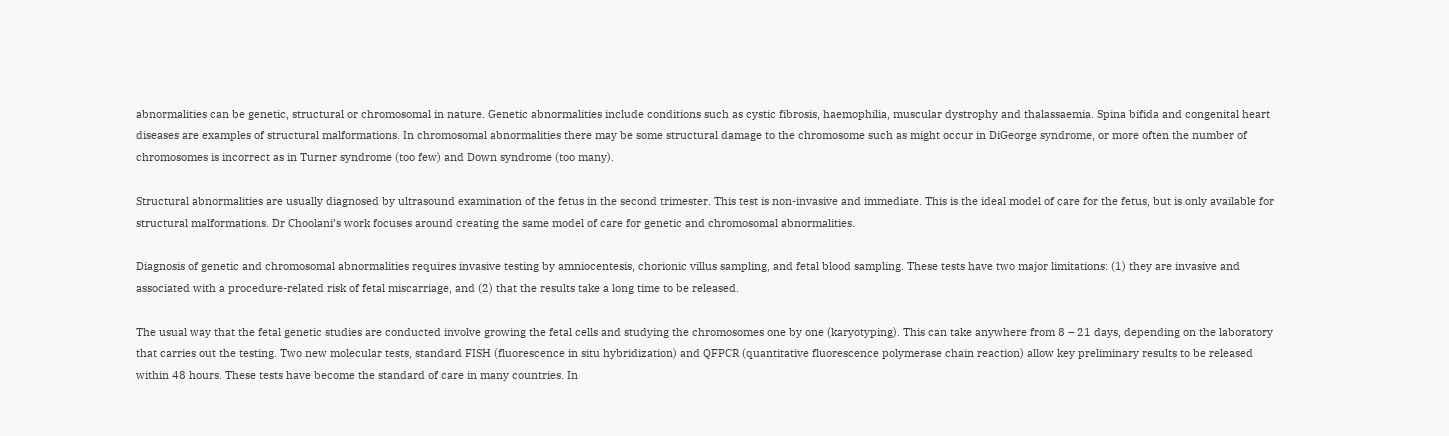abnormalities can be genetic, structural or chromosomal in nature. Genetic abnormalities include conditions such as cystic fibrosis, haemophilia, muscular dystrophy and thalassaemia. Spina bifida and congenital heart diseases are examples of structural malformations. In chromosomal abnormalities there may be some structural damage to the chromosome such as might occur in DiGeorge syndrome, or more often the number of chromosomes is incorrect as in Turner syndrome (too few) and Down syndrome (too many).

Structural abnormalities are usually diagnosed by ultrasound examination of the fetus in the second trimester. This test is non-invasive and immediate. This is the ideal model of care for the fetus, but is only available for structural malformations. Dr Choolani’s work focuses around creating the same model of care for genetic and chromosomal abnormalities.

Diagnosis of genetic and chromosomal abnormalities requires invasive testing by amniocentesis, chorionic villus sampling, and fetal blood sampling. These tests have two major limitations: (1) they are invasive and associated with a procedure-related risk of fetal miscarriage, and (2) that the results take a long time to be released.

The usual way that the fetal genetic studies are conducted involve growing the fetal cells and studying the chromosomes one by one (karyotyping). This can take anywhere from 8 – 21 days, depending on the laboratory that carries out the testing. Two new molecular tests, standard FISH (fluorescence in situ hybridization) and QFPCR (quantitative fluorescence polymerase chain reaction) allow key preliminary results to be released within 48 hours. These tests have become the standard of care in many countries. In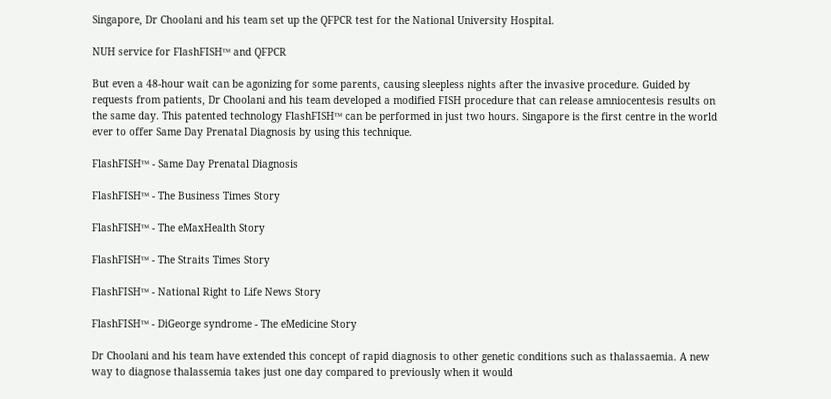Singapore, Dr Choolani and his team set up the QFPCR test for the National University Hospital.

NUH service for FlashFISH™ and QFPCR

But even a 48-hour wait can be agonizing for some parents, causing sleepless nights after the invasive procedure. Guided by requests from patients, Dr Choolani and his team developed a modified FISH procedure that can release amniocentesis results on the same day. This patented technology FlashFISH™ can be performed in just two hours. Singapore is the first centre in the world ever to offer Same Day Prenatal Diagnosis by using this technique.

FlashFISH™ - Same Day Prenatal Diagnosis

FlashFISH™ - The Business Times Story

FlashFISH™ - The eMaxHealth Story

FlashFISH™ - The Straits Times Story

FlashFISH™ - National Right to Life News Story

FlashFISH™ - DiGeorge syndrome - The eMedicine Story

Dr Choolani and his team have extended this concept of rapid diagnosis to other genetic conditions such as thalassaemia. A new way to diagnose thalassemia takes just one day compared to previously when it would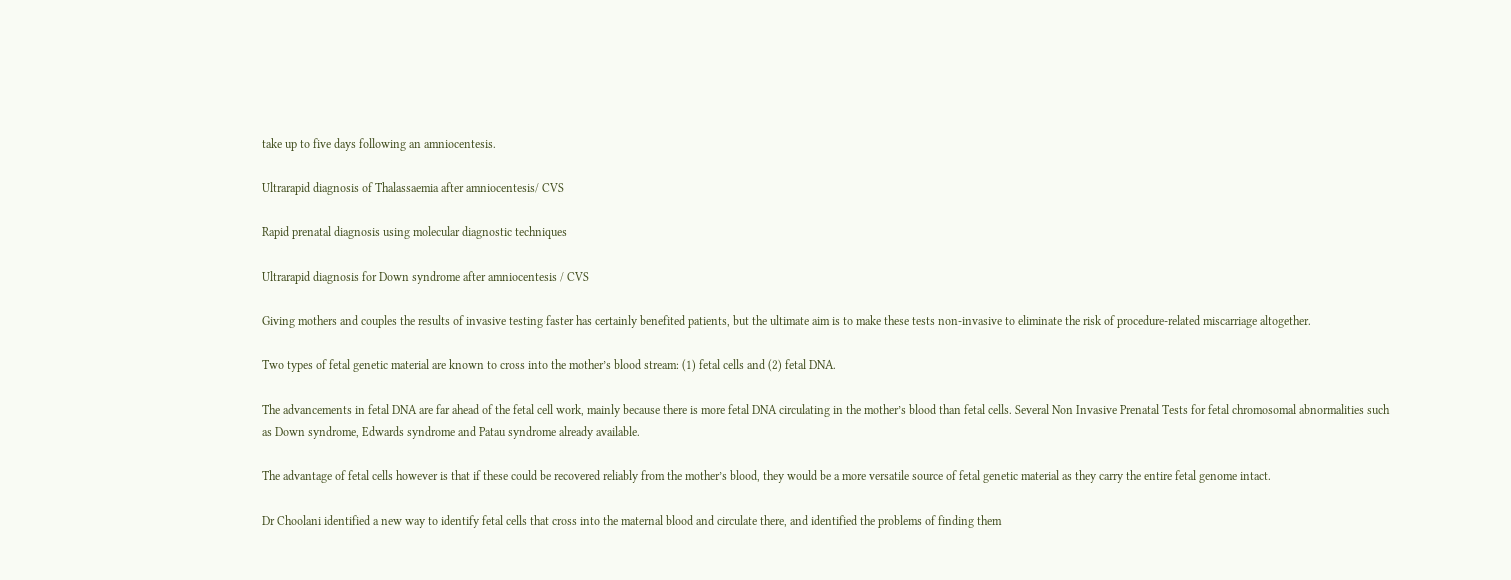take up to five days following an amniocentesis.

Ultrarapid diagnosis of Thalassaemia after amniocentesis/ CVS

Rapid prenatal diagnosis using molecular diagnostic techniques

Ultrarapid diagnosis for Down syndrome after amniocentesis / CVS

Giving mothers and couples the results of invasive testing faster has certainly benefited patients, but the ultimate aim is to make these tests non-invasive to eliminate the risk of procedure-related miscarriage altogether.

Two types of fetal genetic material are known to cross into the mother’s blood stream: (1) fetal cells and (2) fetal DNA.

The advancements in fetal DNA are far ahead of the fetal cell work, mainly because there is more fetal DNA circulating in the mother’s blood than fetal cells. Several Non Invasive Prenatal Tests for fetal chromosomal abnormalities such as Down syndrome, Edwards syndrome and Patau syndrome already available.

The advantage of fetal cells however is that if these could be recovered reliably from the mother’s blood, they would be a more versatile source of fetal genetic material as they carry the entire fetal genome intact.

Dr Choolani identified a new way to identify fetal cells that cross into the maternal blood and circulate there, and identified the problems of finding them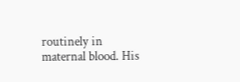routinely in maternal blood. His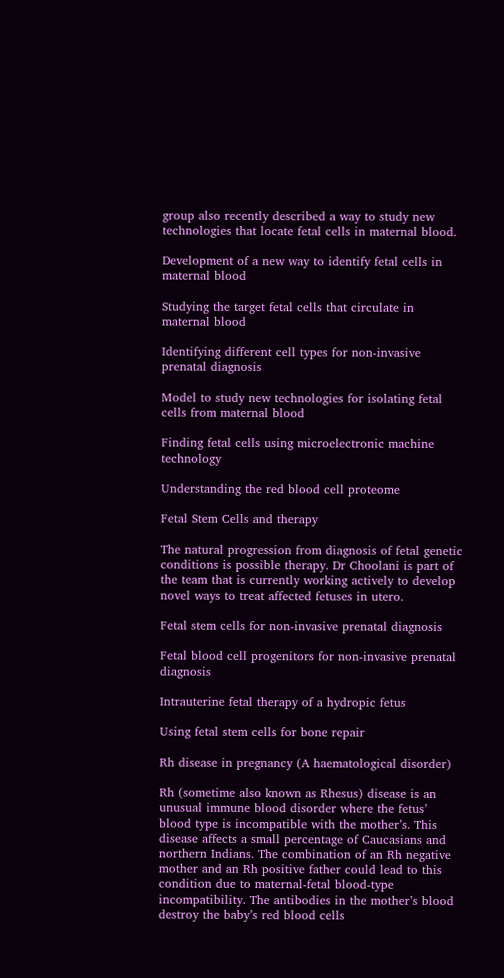group also recently described a way to study new technologies that locate fetal cells in maternal blood.

Development of a new way to identify fetal cells in maternal blood

Studying the target fetal cells that circulate in maternal blood

Identifying different cell types for non-invasive prenatal diagnosis

Model to study new technologies for isolating fetal cells from maternal blood

Finding fetal cells using microelectronic machine technology

Understanding the red blood cell proteome

Fetal Stem Cells and therapy

The natural progression from diagnosis of fetal genetic conditions is possible therapy. Dr Choolani is part of the team that is currently working actively to develop novel ways to treat affected fetuses in utero.

Fetal stem cells for non-invasive prenatal diagnosis

Fetal blood cell progenitors for non-invasive prenatal diagnosis

Intrauterine fetal therapy of a hydropic fetus

Using fetal stem cells for bone repair

Rh disease in pregnancy (A haematological disorder)

Rh (sometime also known as Rhesus) disease is an unusual immune blood disorder where the fetus’ blood type is incompatible with the mother’s. This disease affects a small percentage of Caucasians and northern Indians. The combination of an Rh negative mother and an Rh positive father could lead to this condition due to maternal-fetal blood-type incompatibility. The antibodies in the mother’s blood destroy the baby’s red blood cells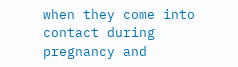when they come into contact during pregnancy and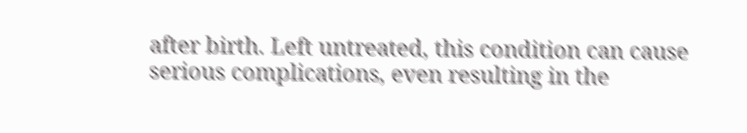after birth. Left untreated, this condition can cause serious complications, even resulting in the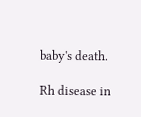baby's death.

Rh disease in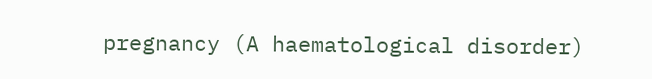pregnancy (A haematological disorder)